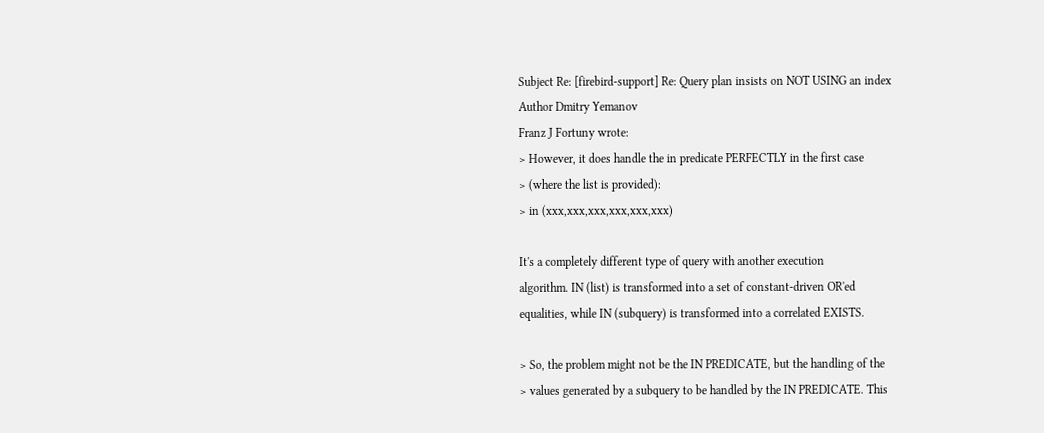Subject Re: [firebird-support] Re: Query plan insists on NOT USING an index
Author Dmitry Yemanov
Franz J Fortuny wrote:
> However, it does handle the in predicate PERFECTLY in the first case
> (where the list is provided):
> in (xxx,xxx,xxx,xxx,xxx,xxx)

It's a completely different type of query with another execution
algorithm. IN (list) is transformed into a set of constant-driven OR'ed
equalities, while IN (subquery) is transformed into a correlated EXISTS.

> So, the problem might not be the IN PREDICATE, but the handling of the
> values generated by a subquery to be handled by the IN PREDICATE. This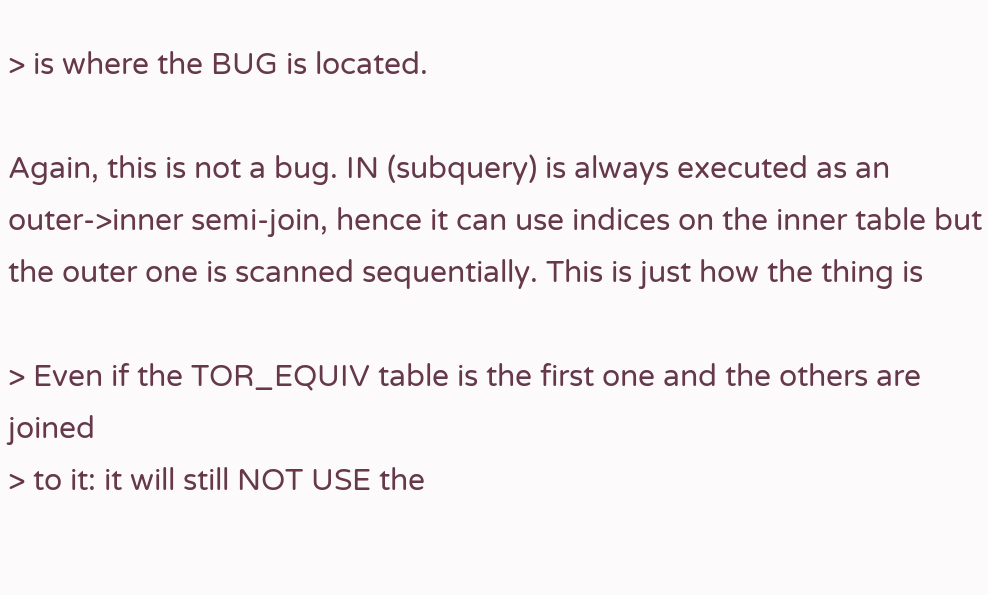> is where the BUG is located.

Again, this is not a bug. IN (subquery) is always executed as an
outer->inner semi-join, hence it can use indices on the inner table but
the outer one is scanned sequentially. This is just how the thing is

> Even if the TOR_EQUIV table is the first one and the others are joined
> to it: it will still NOT USE the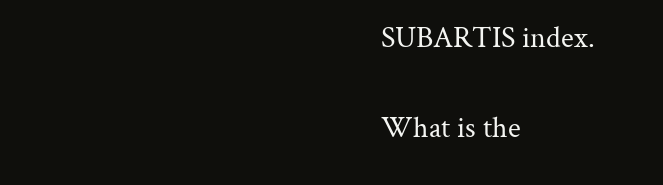SUBARTIS index.

What is the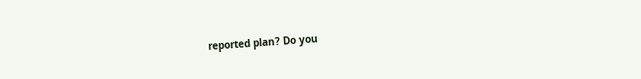reported plan? Do you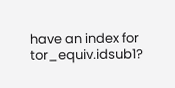have an index for tor_equiv.idsub1?